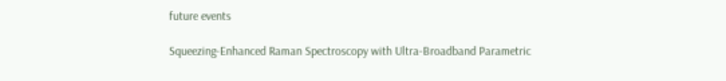future events

Squeezing-Enhanced Raman Spectroscopy with Ultra-Broadband Parametric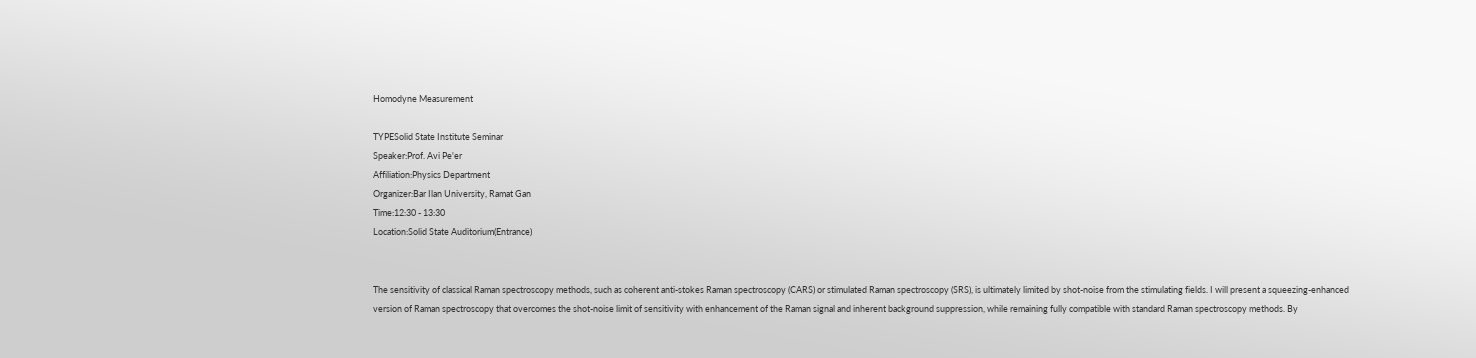Homodyne Measurement

TYPESolid State Institute Seminar
Speaker:Prof. Avi Pe'er
Affiliation:Physics Department
Organizer:Bar Ilan University, Ramat Gan
Time:12:30 - 13:30
Location:Solid State Auditorium(Entrance)


The sensitivity of classical Raman spectroscopy methods, such as coherent anti-stokes Raman spectroscopy (CARS) or stimulated Raman spectroscopy (SRS), is ultimately limited by shot-noise from the stimulating fields. I will present a squeezing-enhanced version of Raman spectroscopy that overcomes the shot-noise limit of sensitivity with enhancement of the Raman signal and inherent background suppression, while remaining fully compatible with standard Raman spectroscopy methods. By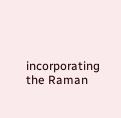incorporating the Raman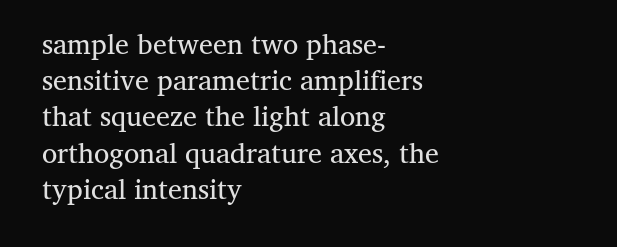sample between two phase-sensitive parametric amplifiers that squeeze the light along orthogonal quadrature axes, the typical intensity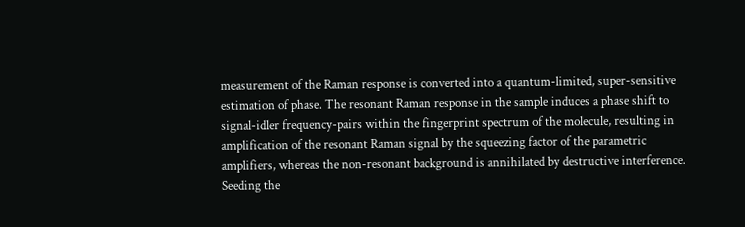measurement of the Raman response is converted into a quantum-limited, super-sensitive estimation of phase. The resonant Raman response in the sample induces a phase shift to signal-idler frequency-pairs within the fingerprint spectrum of the molecule, resulting in amplification of the resonant Raman signal by the squeezing factor of the parametric amplifiers, whereas the non-resonant background is annihilated by destructive interference. Seeding the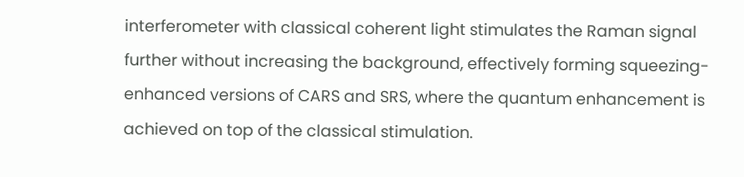interferometer with classical coherent light stimulates the Raman signal further without increasing the background, effectively forming squeezing-enhanced versions of CARS and SRS, where the quantum enhancement is achieved on top of the classical stimulation.